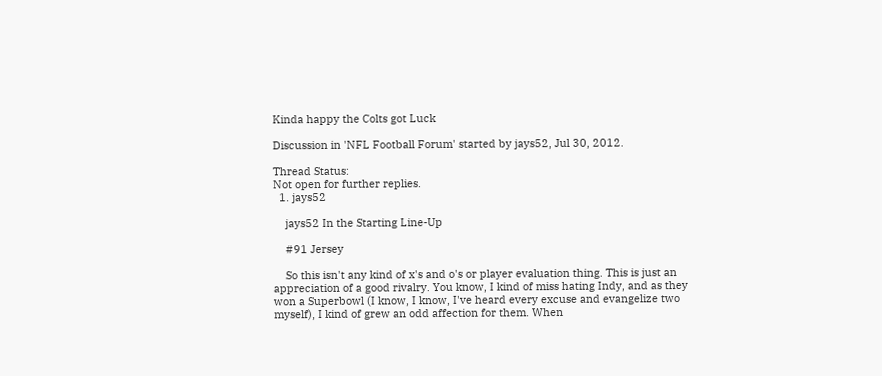Kinda happy the Colts got Luck

Discussion in 'NFL Football Forum' started by jays52, Jul 30, 2012.

Thread Status:
Not open for further replies.
  1. jays52

    jays52 In the Starting Line-Up

    #91 Jersey

    So this isn't any kind of x's and o's or player evaluation thing. This is just an appreciation of a good rivalry. You know, I kind of miss hating Indy, and as they won a Superbowl (I know, I know, I've heard every excuse and evangelize two myself), I kind of grew an odd affection for them. When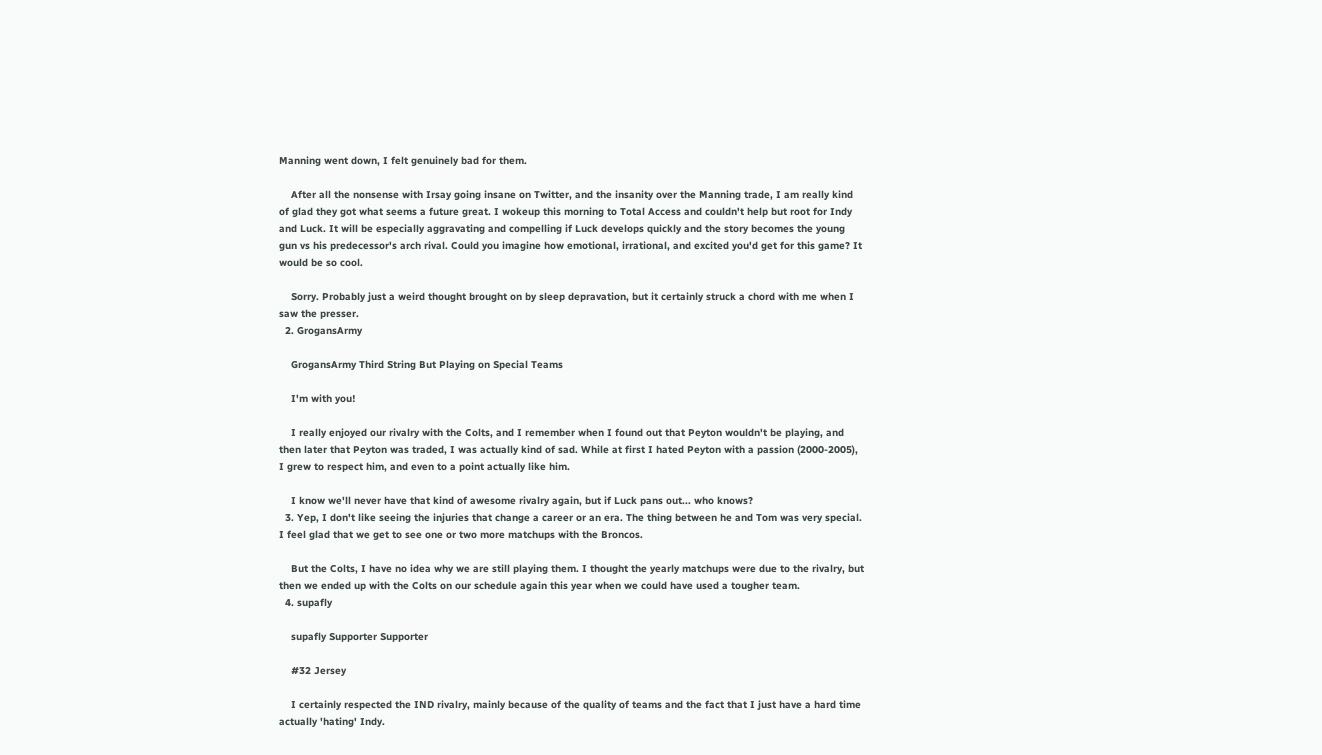Manning went down, I felt genuinely bad for them.

    After all the nonsense with Irsay going insane on Twitter, and the insanity over the Manning trade, I am really kind of glad they got what seems a future great. I wokeup this morning to Total Access and couldn't help but root for Indy and Luck. It will be especially aggravating and compelling if Luck develops quickly and the story becomes the young gun vs his predecessor's arch rival. Could you imagine how emotional, irrational, and excited you'd get for this game? It would be so cool.

    Sorry. Probably just a weird thought brought on by sleep depravation, but it certainly struck a chord with me when I saw the presser.
  2. GrogansArmy

    GrogansArmy Third String But Playing on Special Teams

    I'm with you!

    I really enjoyed our rivalry with the Colts, and I remember when I found out that Peyton wouldn't be playing, and then later that Peyton was traded, I was actually kind of sad. While at first I hated Peyton with a passion (2000-2005), I grew to respect him, and even to a point actually like him.

    I know we'll never have that kind of awesome rivalry again, but if Luck pans out... who knows?
  3. Yep, I don't like seeing the injuries that change a career or an era. The thing between he and Tom was very special. I feel glad that we get to see one or two more matchups with the Broncos.

    But the Colts, I have no idea why we are still playing them. I thought the yearly matchups were due to the rivalry, but then we ended up with the Colts on our schedule again this year when we could have used a tougher team.
  4. supafly

    supafly Supporter Supporter

    #32 Jersey

    I certainly respected the IND rivalry, mainly because of the quality of teams and the fact that I just have a hard time actually 'hating' Indy.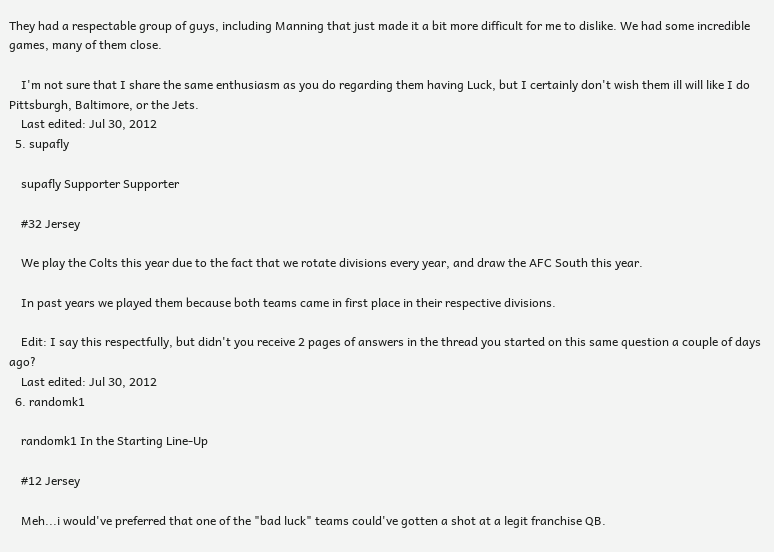They had a respectable group of guys, including Manning that just made it a bit more difficult for me to dislike. We had some incredible games, many of them close.

    I'm not sure that I share the same enthusiasm as you do regarding them having Luck, but I certainly don't wish them ill will like I do Pittsburgh, Baltimore, or the Jets.
    Last edited: Jul 30, 2012
  5. supafly

    supafly Supporter Supporter

    #32 Jersey

    We play the Colts this year due to the fact that we rotate divisions every year, and draw the AFC South this year.

    In past years we played them because both teams came in first place in their respective divisions.

    Edit: I say this respectfully, but didn't you receive 2 pages of answers in the thread you started on this same question a couple of days ago?
    Last edited: Jul 30, 2012
  6. randomk1

    randomk1 In the Starting Line-Up

    #12 Jersey

    Meh...i would've preferred that one of the "bad luck" teams could've gotten a shot at a legit franchise QB.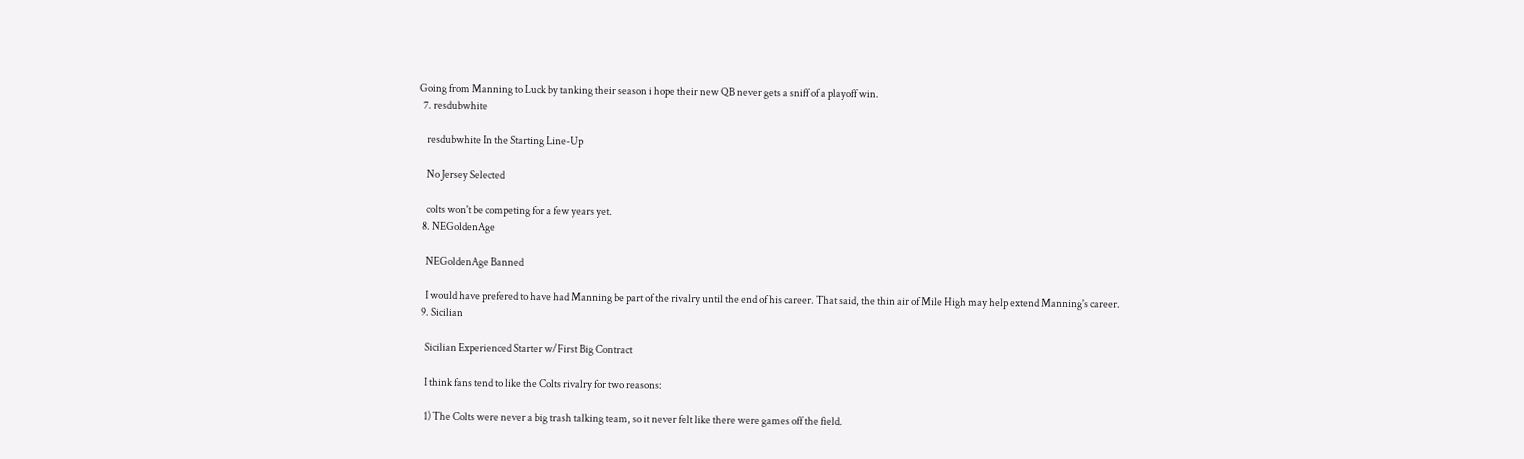Going from Manning to Luck by tanking their season i hope their new QB never gets a sniff of a playoff win.
  7. resdubwhite

    resdubwhite In the Starting Line-Up

    No Jersey Selected

    colts won't be competing for a few years yet.
  8. NEGoldenAge

    NEGoldenAge Banned

    I would have prefered to have had Manning be part of the rivalry until the end of his career. That said, the thin air of Mile High may help extend Manning's career.
  9. Sicilian

    Sicilian Experienced Starter w/First Big Contract

    I think fans tend to like the Colts rivalry for two reasons:

    1) The Colts were never a big trash talking team, so it never felt like there were games off the field.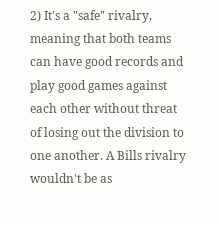2) It's a "safe" rivalry, meaning that both teams can have good records and play good games against each other without threat of losing out the division to one another. A Bills rivalry wouldn't be as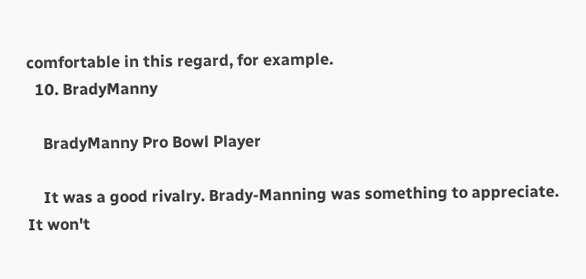comfortable in this regard, for example.
  10. BradyManny

    BradyManny Pro Bowl Player

    It was a good rivalry. Brady-Manning was something to appreciate. It won't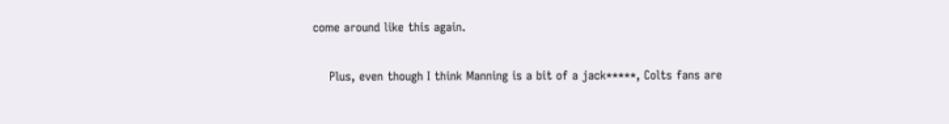come around like this again.

    Plus, even though I think Manning is a bit of a jack*****, Colts fans are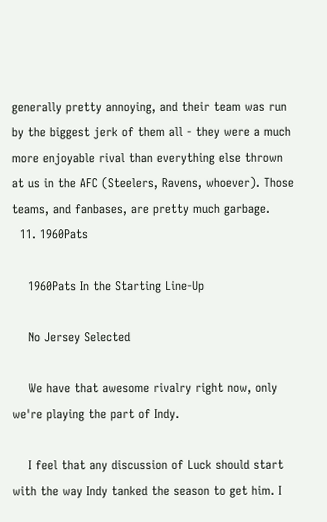generally pretty annoying, and their team was run by the biggest jerk of them all - they were a much more enjoyable rival than everything else thrown at us in the AFC (Steelers, Ravens, whoever). Those teams, and fanbases, are pretty much garbage.
  11. 1960Pats

    1960Pats In the Starting Line-Up

    No Jersey Selected

    We have that awesome rivalry right now, only we're playing the part of Indy.

    I feel that any discussion of Luck should start with the way Indy tanked the season to get him. I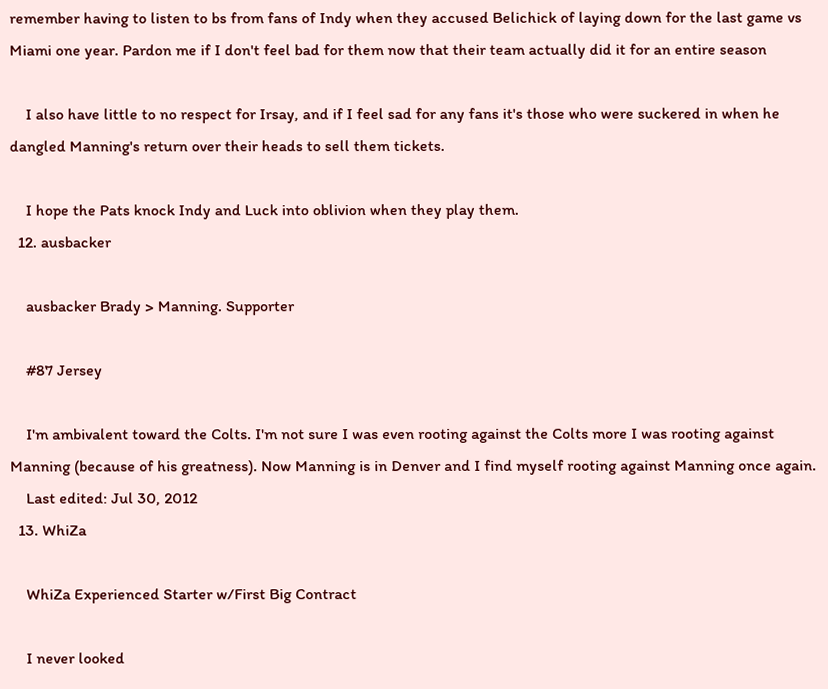remember having to listen to bs from fans of Indy when they accused Belichick of laying down for the last game vs Miami one year. Pardon me if I don't feel bad for them now that their team actually did it for an entire season

    I also have little to no respect for Irsay, and if I feel sad for any fans it's those who were suckered in when he dangled Manning's return over their heads to sell them tickets.

    I hope the Pats knock Indy and Luck into oblivion when they play them.
  12. ausbacker

    ausbacker Brady > Manning. Supporter

    #87 Jersey

    I'm ambivalent toward the Colts. I'm not sure I was even rooting against the Colts more I was rooting against Manning (because of his greatness). Now Manning is in Denver and I find myself rooting against Manning once again.
    Last edited: Jul 30, 2012
  13. WhiZa

    WhiZa Experienced Starter w/First Big Contract

    I never looked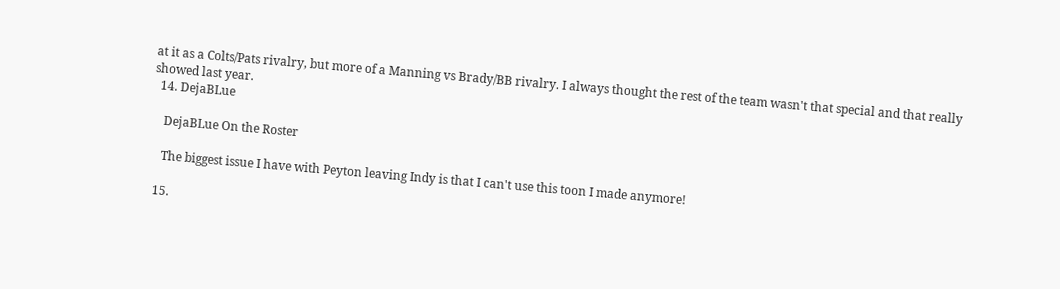at it as a Colts/Pats rivalry, but more of a Manning vs Brady/BB rivalry. I always thought the rest of the team wasn't that special and that really showed last year.
  14. DejaBLue

    DejaBLue On the Roster

    The biggest issue I have with Peyton leaving Indy is that I can't use this toon I made anymore!

  15.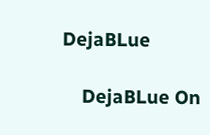DejaBLue

    DejaBLue On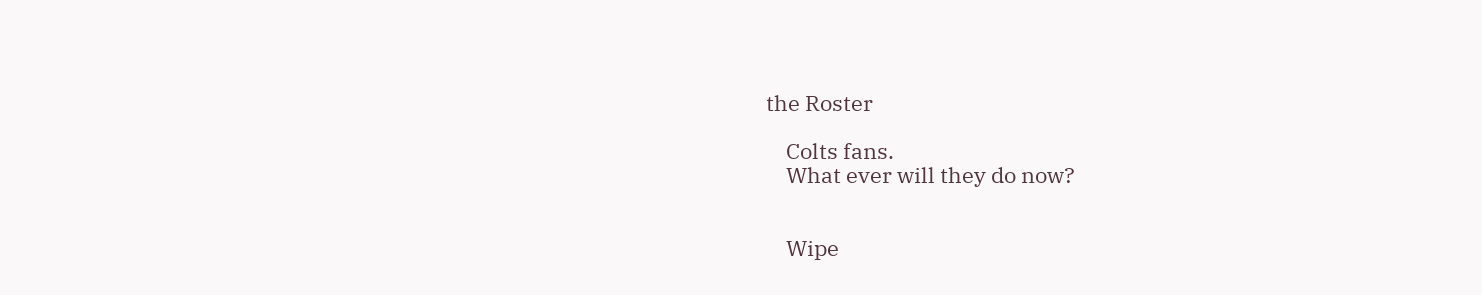the Roster

    Colts fans.
    What ever will they do now?


    Wipe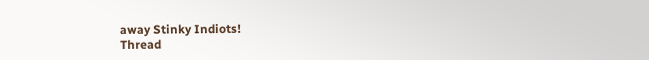away Stinky Indiots!
Thread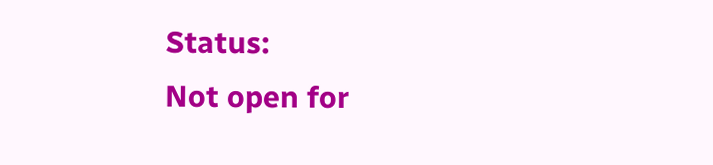Status:
Not open for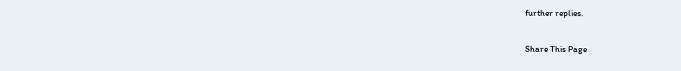further replies.

Share This Page